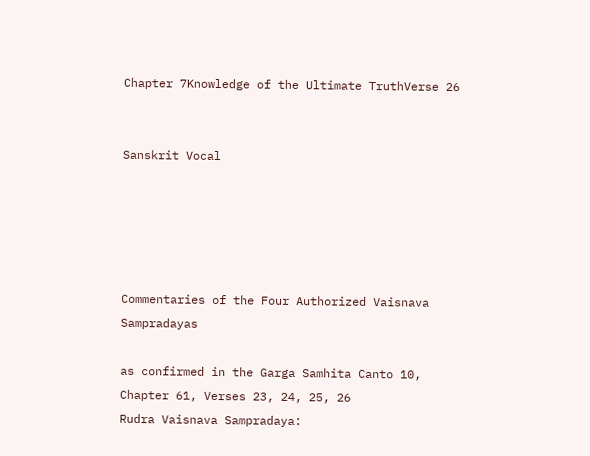Chapter 7Knowledge of the Ultimate TruthVerse 26


Sanskrit Vocal





Commentaries of the Four Authorized Vaisnava Sampradayas

as confirmed in the Garga Samhita Canto 10, Chapter 61, Verses 23, 24, 25, 26
Rudra Vaisnava Sampradaya: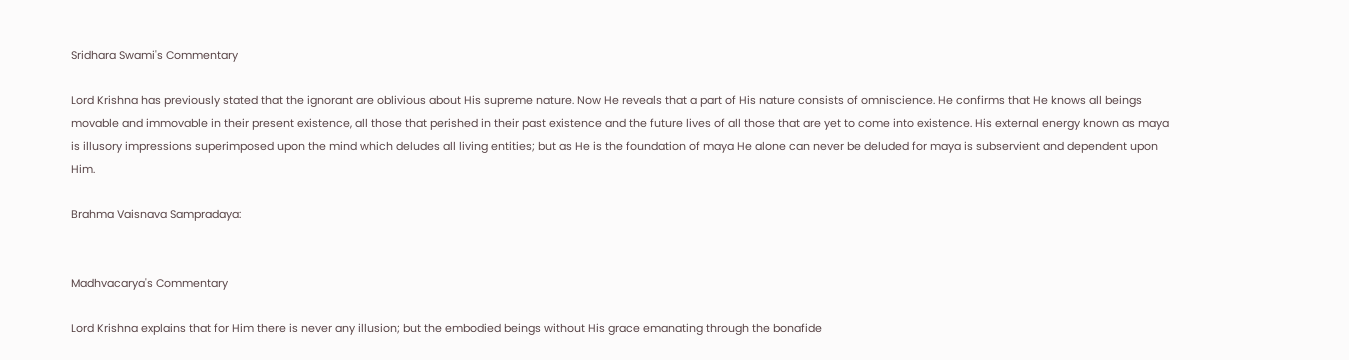Sridhara Swami's Commentary

Lord Krishna has previously stated that the ignorant are oblivious about His supreme nature. Now He reveals that a part of His nature consists of omniscience. He confirms that He knows all beings movable and immovable in their present existence, all those that perished in their past existence and the future lives of all those that are yet to come into existence. His external energy known as maya is illusory impressions superimposed upon the mind which deludes all living entities; but as He is the foundation of maya He alone can never be deluded for maya is subservient and dependent upon Him.

Brahma Vaisnava Sampradaya:


Madhvacarya's Commentary

Lord Krishna explains that for Him there is never any illusion; but the embodied beings without His grace emanating through the bonafide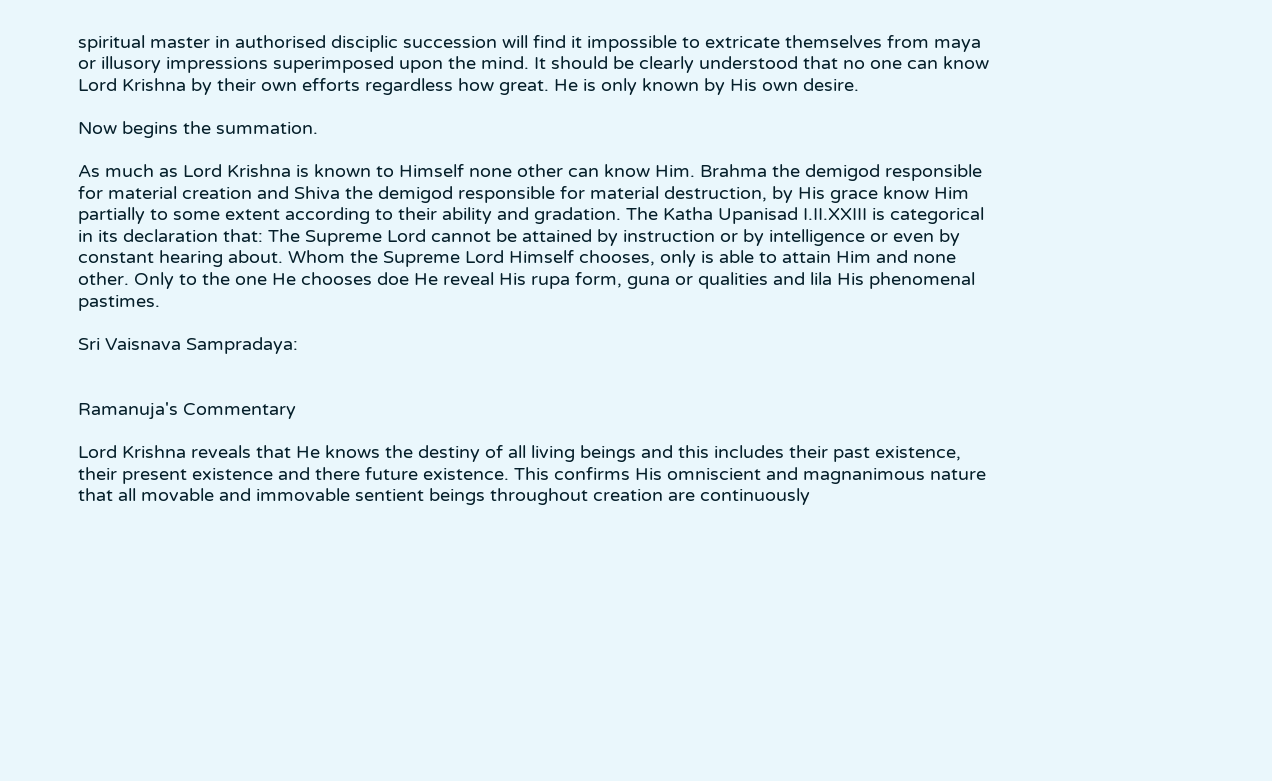spiritual master in authorised disciplic succession will find it impossible to extricate themselves from maya or illusory impressions superimposed upon the mind. It should be clearly understood that no one can know Lord Krishna by their own efforts regardless how great. He is only known by His own desire.

Now begins the summation.

As much as Lord Krishna is known to Himself none other can know Him. Brahma the demigod responsible for material creation and Shiva the demigod responsible for material destruction, by His grace know Him partially to some extent according to their ability and gradation. The Katha Upanisad I.II.XXIII is categorical in its declaration that: The Supreme Lord cannot be attained by instruction or by intelligence or even by constant hearing about. Whom the Supreme Lord Himself chooses, only is able to attain Him and none other. Only to the one He chooses doe He reveal His rupa form, guna or qualities and lila His phenomenal pastimes.

Sri Vaisnava Sampradaya:


Ramanuja's Commentary

Lord Krishna reveals that He knows the destiny of all living beings and this includes their past existence, their present existence and there future existence. This confirms His omniscient and magnanimous nature that all movable and immovable sentient beings throughout creation are continuously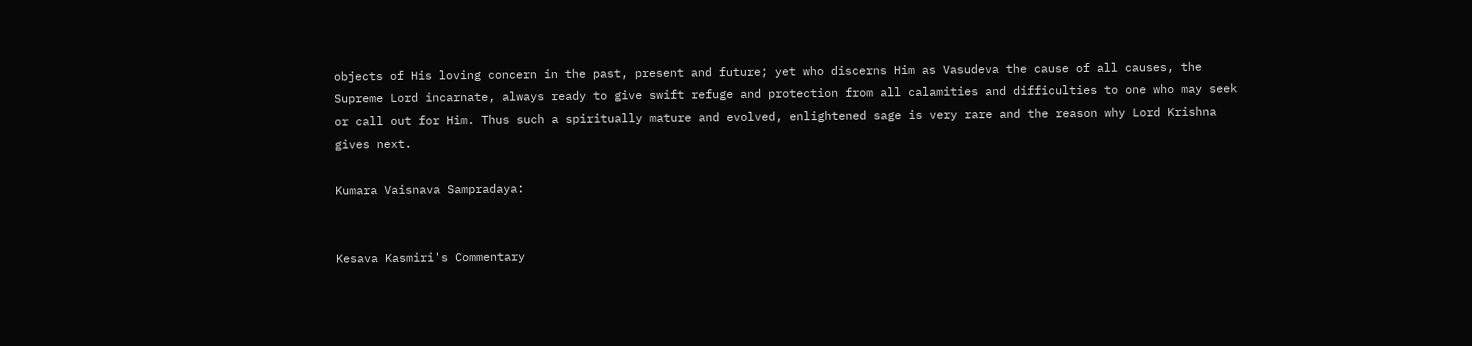objects of His loving concern in the past, present and future; yet who discerns Him as Vasudeva the cause of all causes, the Supreme Lord incarnate, always ready to give swift refuge and protection from all calamities and difficulties to one who may seek or call out for Him. Thus such a spiritually mature and evolved, enlightened sage is very rare and the reason why Lord Krishna gives next.

Kumara Vaisnava Sampradaya:


Kesava Kasmiri's Commentary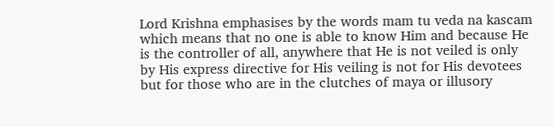Lord Krishna emphasises by the words mam tu veda na kascam which means that no one is able to know Him and because He is the controller of all, anywhere that He is not veiled is only by His express directive for His veiling is not for His devotees but for those who are in the clutches of maya or illusory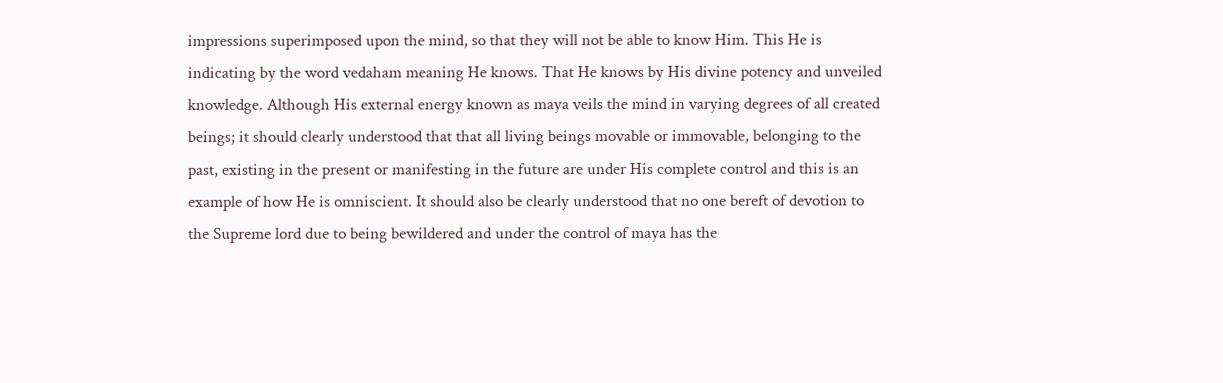impressions superimposed upon the mind, so that they will not be able to know Him. This He is indicating by the word vedaham meaning He knows. That He knows by His divine potency and unveiled knowledge. Although His external energy known as maya veils the mind in varying degrees of all created beings; it should clearly understood that that all living beings movable or immovable, belonging to the past, existing in the present or manifesting in the future are under His complete control and this is an example of how He is omniscient. It should also be clearly understood that no one bereft of devotion to the Supreme lord due to being bewildered and under the control of maya has the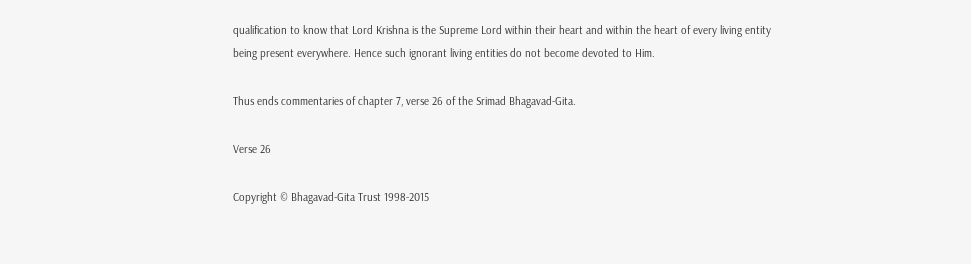qualification to know that Lord Krishna is the Supreme Lord within their heart and within the heart of every living entity being present everywhere. Hence such ignorant living entities do not become devoted to Him.

Thus ends commentaries of chapter 7, verse 26 of the Srimad Bhagavad-Gita.

Verse 26

Copyright © Bhagavad-Gita Trust 1998-2015